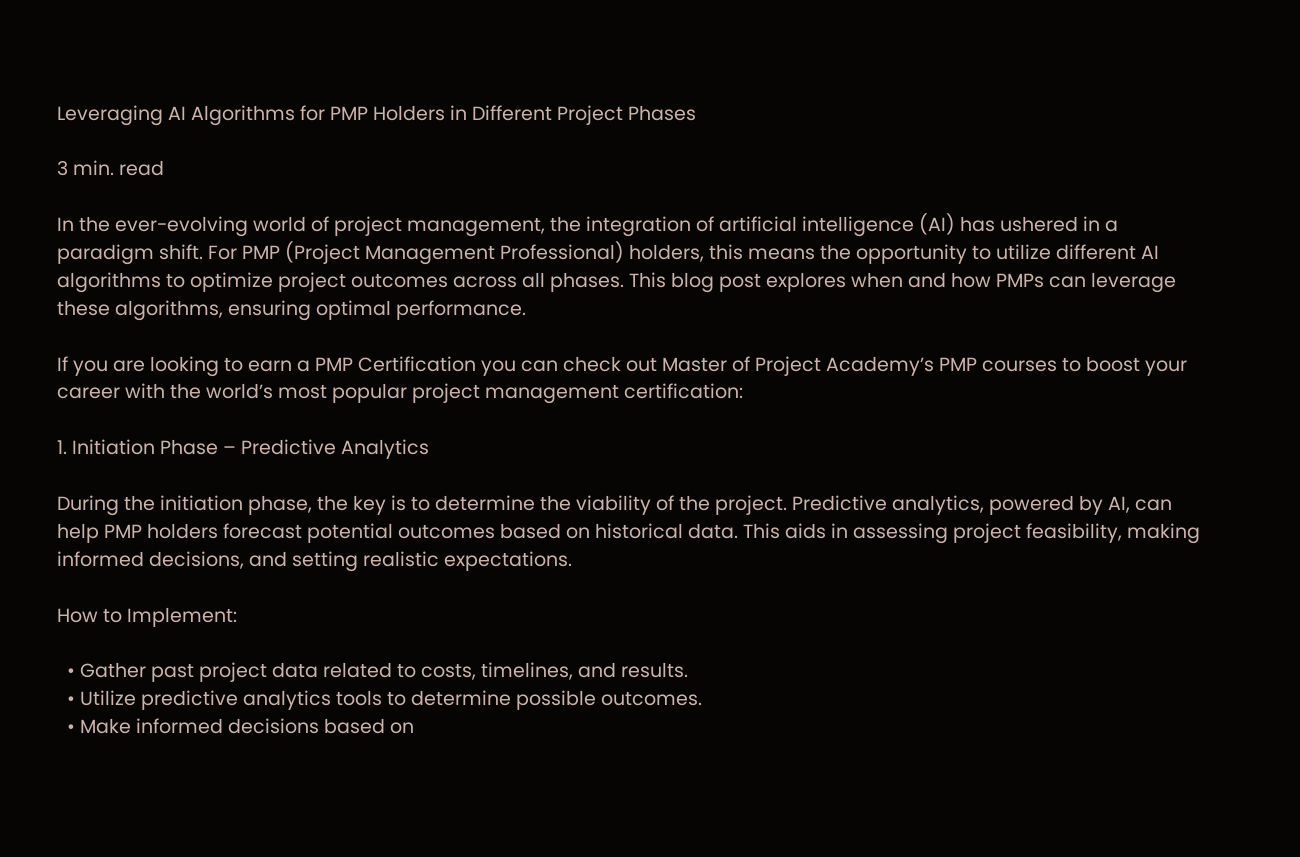Leveraging AI Algorithms for PMP Holders in Different Project Phases

3 min. read

In the ever-evolving world of project management, the integration of artificial intelligence (AI) has ushered in a paradigm shift. For PMP (Project Management Professional) holders, this means the opportunity to utilize different AI algorithms to optimize project outcomes across all phases. This blog post explores when and how PMPs can leverage these algorithms, ensuring optimal performance.

If you are looking to earn a PMP Certification you can check out Master of Project Academy’s PMP courses to boost your career with the world’s most popular project management certification:

1. Initiation Phase – Predictive Analytics

During the initiation phase, the key is to determine the viability of the project. Predictive analytics, powered by AI, can help PMP holders forecast potential outcomes based on historical data. This aids in assessing project feasibility, making informed decisions, and setting realistic expectations.

How to Implement:

  • Gather past project data related to costs, timelines, and results.
  • Utilize predictive analytics tools to determine possible outcomes.
  • Make informed decisions based on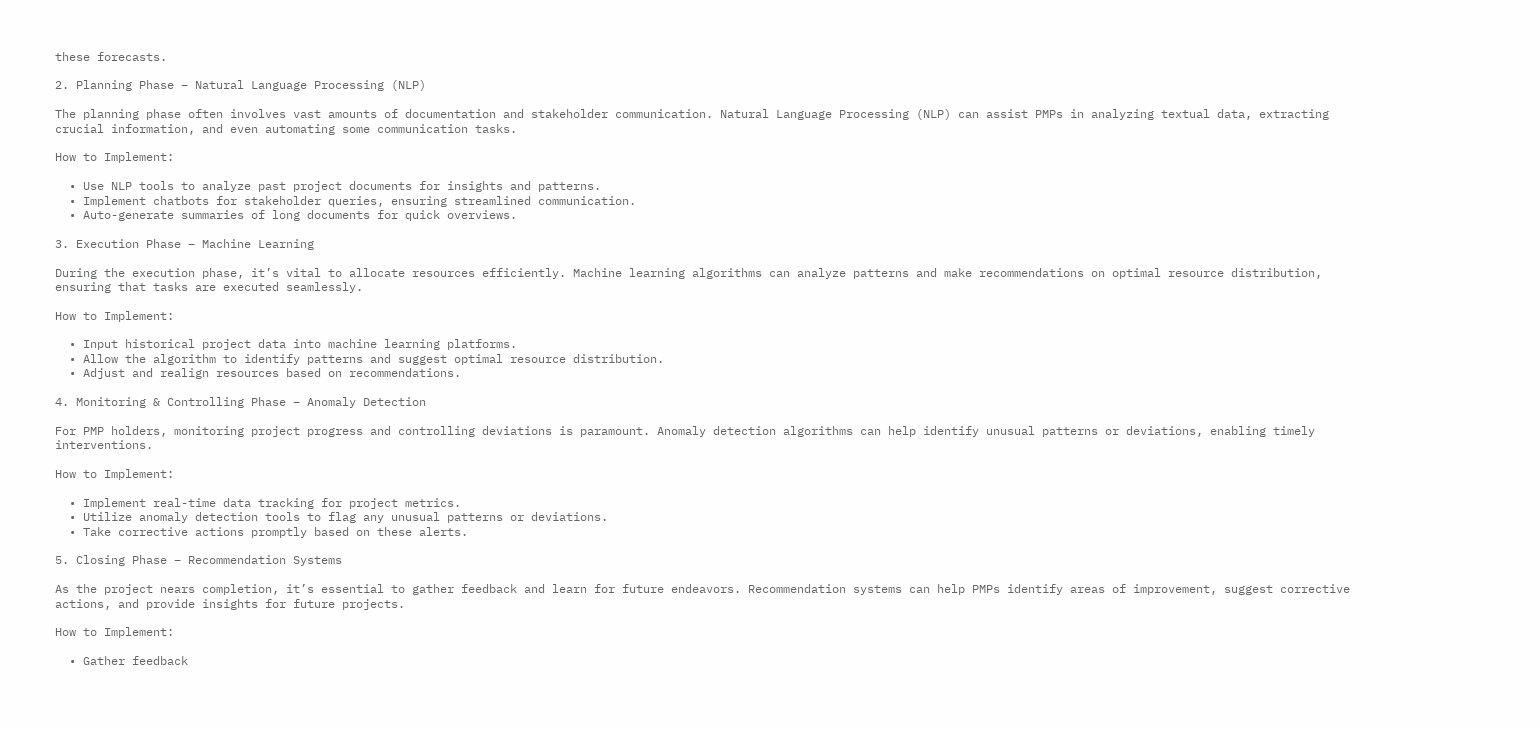these forecasts.

2. Planning Phase – Natural Language Processing (NLP)

The planning phase often involves vast amounts of documentation and stakeholder communication. Natural Language Processing (NLP) can assist PMPs in analyzing textual data, extracting crucial information, and even automating some communication tasks.

How to Implement:

  • Use NLP tools to analyze past project documents for insights and patterns.
  • Implement chatbots for stakeholder queries, ensuring streamlined communication.
  • Auto-generate summaries of long documents for quick overviews.

3. Execution Phase – Machine Learning

During the execution phase, it’s vital to allocate resources efficiently. Machine learning algorithms can analyze patterns and make recommendations on optimal resource distribution, ensuring that tasks are executed seamlessly.

How to Implement:

  • Input historical project data into machine learning platforms.
  • Allow the algorithm to identify patterns and suggest optimal resource distribution.
  • Adjust and realign resources based on recommendations.

4. Monitoring & Controlling Phase – Anomaly Detection

For PMP holders, monitoring project progress and controlling deviations is paramount. Anomaly detection algorithms can help identify unusual patterns or deviations, enabling timely interventions.

How to Implement:

  • Implement real-time data tracking for project metrics.
  • Utilize anomaly detection tools to flag any unusual patterns or deviations.
  • Take corrective actions promptly based on these alerts.

5. Closing Phase – Recommendation Systems

As the project nears completion, it’s essential to gather feedback and learn for future endeavors. Recommendation systems can help PMPs identify areas of improvement, suggest corrective actions, and provide insights for future projects.

How to Implement:

  • Gather feedback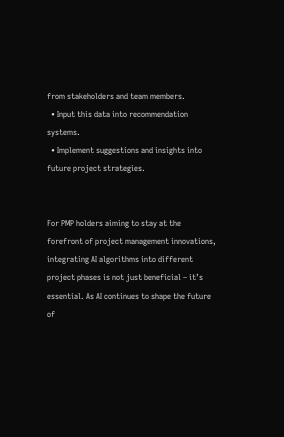from stakeholders and team members.
  • Input this data into recommendation systems.
  • Implement suggestions and insights into future project strategies.


For PMP holders aiming to stay at the forefront of project management innovations, integrating AI algorithms into different project phases is not just beneficial – it’s essential. As AI continues to shape the future of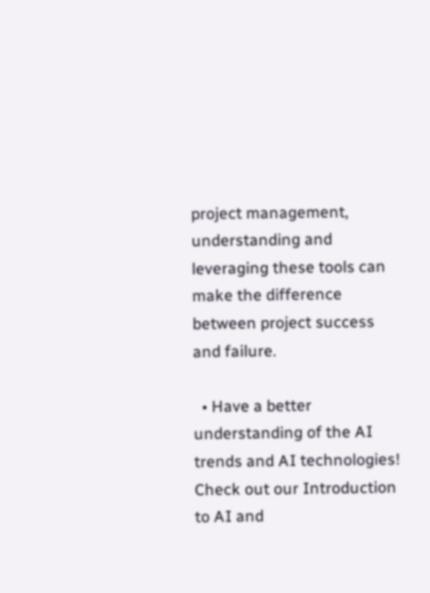project management, understanding and leveraging these tools can make the difference between project success and failure.

  • Have a better understanding of the AI trends and AI technologies! Check out our Introduction to AI and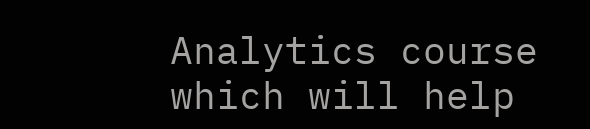Analytics course which will help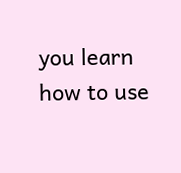you learn how to use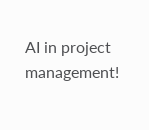AI in project management!